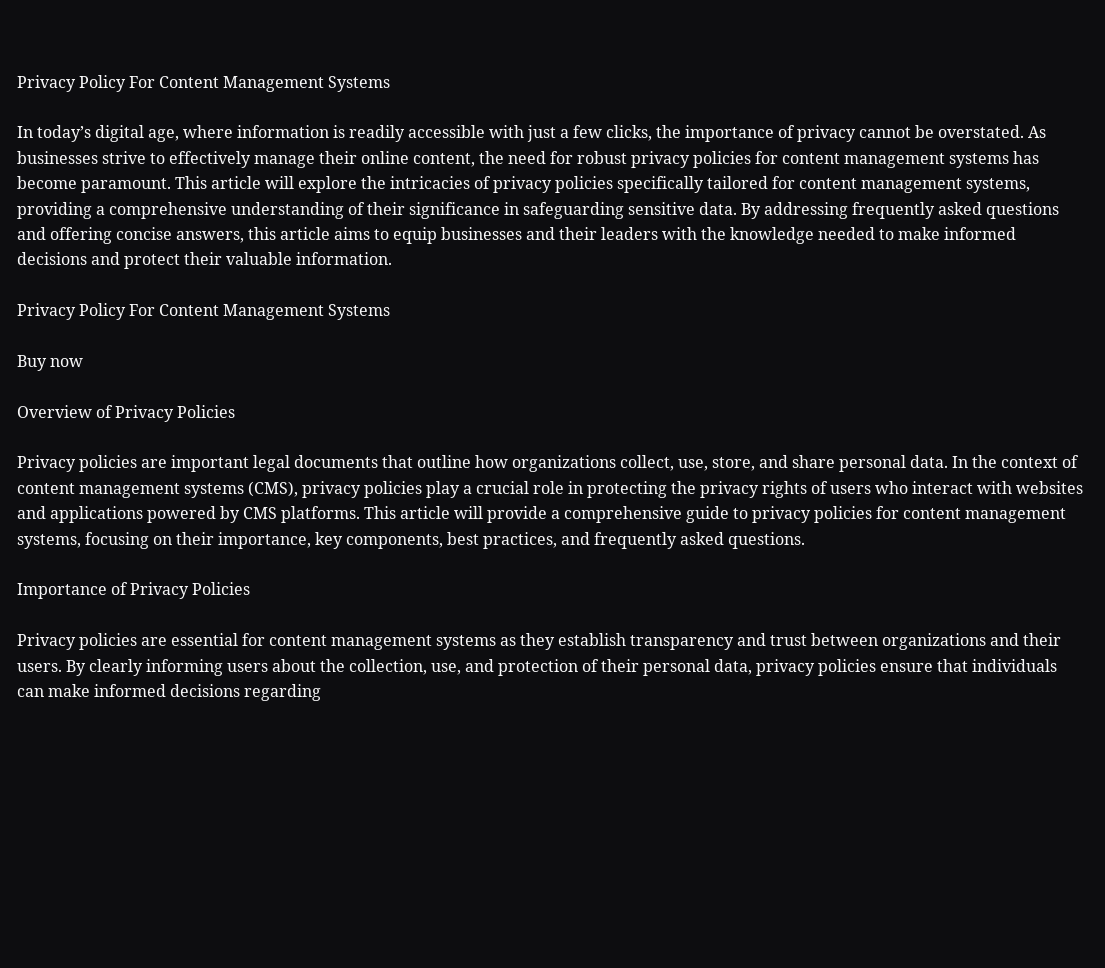Privacy Policy For Content Management Systems

In today’s digital age, where information is readily accessible with just a few clicks, the importance of privacy cannot be overstated. As businesses strive to effectively manage their online content, the need for robust privacy policies for content management systems has become paramount. This article will explore the intricacies of privacy policies specifically tailored for content management systems, providing a comprehensive understanding of their significance in safeguarding sensitive data. By addressing frequently asked questions and offering concise answers, this article aims to equip businesses and their leaders with the knowledge needed to make informed decisions and protect their valuable information.

Privacy Policy For Content Management Systems

Buy now

Overview of Privacy Policies

Privacy policies are important legal documents that outline how organizations collect, use, store, and share personal data. In the context of content management systems (CMS), privacy policies play a crucial role in protecting the privacy rights of users who interact with websites and applications powered by CMS platforms. This article will provide a comprehensive guide to privacy policies for content management systems, focusing on their importance, key components, best practices, and frequently asked questions.

Importance of Privacy Policies

Privacy policies are essential for content management systems as they establish transparency and trust between organizations and their users. By clearly informing users about the collection, use, and protection of their personal data, privacy policies ensure that individuals can make informed decisions regarding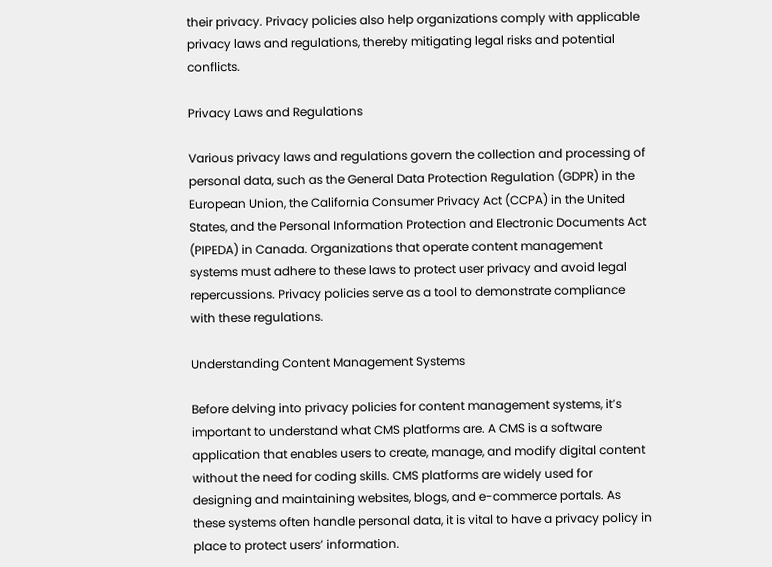their privacy. Privacy policies also help organizations comply with applicable privacy laws and regulations, thereby mitigating legal risks and potential conflicts.

Privacy Laws and Regulations

Various privacy laws and regulations govern the collection and processing of personal data, such as the General Data Protection Regulation (GDPR) in the European Union, the California Consumer Privacy Act (CCPA) in the United States, and the Personal Information Protection and Electronic Documents Act (PIPEDA) in Canada. Organizations that operate content management systems must adhere to these laws to protect user privacy and avoid legal repercussions. Privacy policies serve as a tool to demonstrate compliance with these regulations.

Understanding Content Management Systems

Before delving into privacy policies for content management systems, it’s important to understand what CMS platforms are. A CMS is a software application that enables users to create, manage, and modify digital content without the need for coding skills. CMS platforms are widely used for designing and maintaining websites, blogs, and e-commerce portals. As these systems often handle personal data, it is vital to have a privacy policy in place to protect users’ information.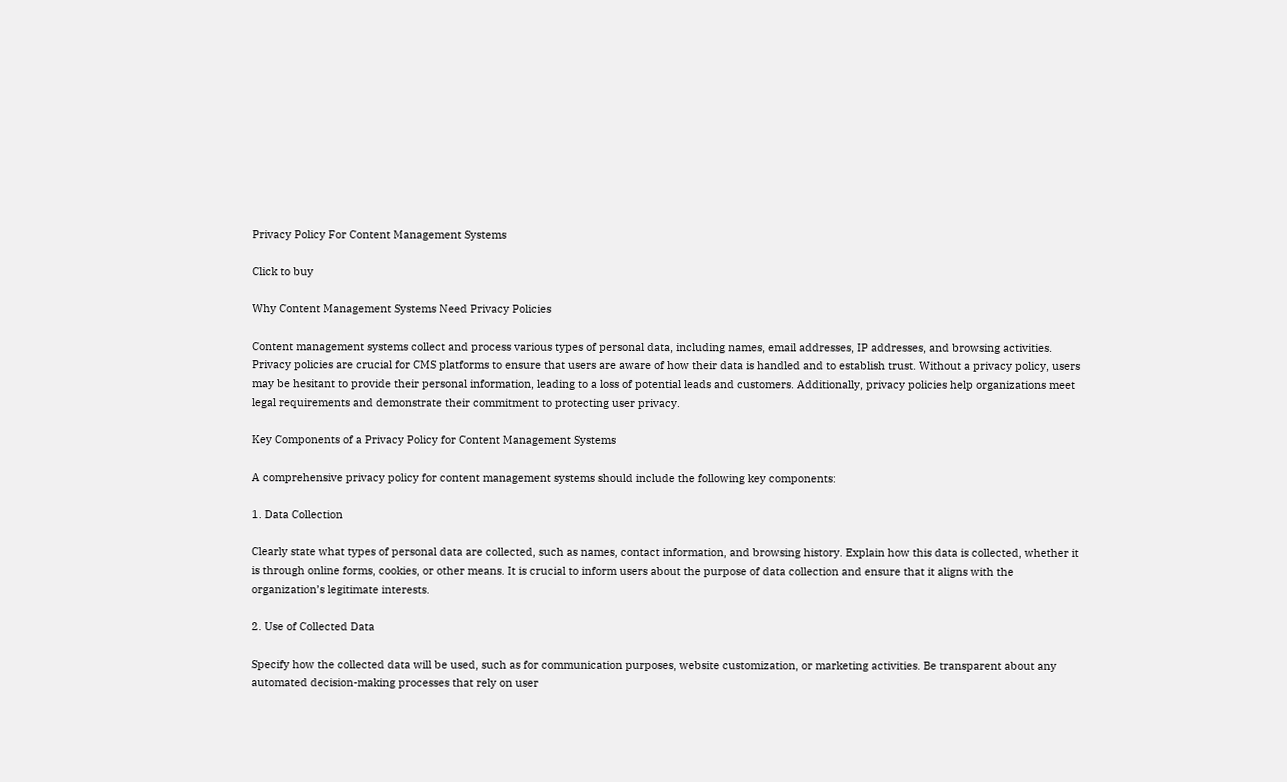Privacy Policy For Content Management Systems

Click to buy

Why Content Management Systems Need Privacy Policies

Content management systems collect and process various types of personal data, including names, email addresses, IP addresses, and browsing activities. Privacy policies are crucial for CMS platforms to ensure that users are aware of how their data is handled and to establish trust. Without a privacy policy, users may be hesitant to provide their personal information, leading to a loss of potential leads and customers. Additionally, privacy policies help organizations meet legal requirements and demonstrate their commitment to protecting user privacy.

Key Components of a Privacy Policy for Content Management Systems

A comprehensive privacy policy for content management systems should include the following key components:

1. Data Collection

Clearly state what types of personal data are collected, such as names, contact information, and browsing history. Explain how this data is collected, whether it is through online forms, cookies, or other means. It is crucial to inform users about the purpose of data collection and ensure that it aligns with the organization’s legitimate interests.

2. Use of Collected Data

Specify how the collected data will be used, such as for communication purposes, website customization, or marketing activities. Be transparent about any automated decision-making processes that rely on user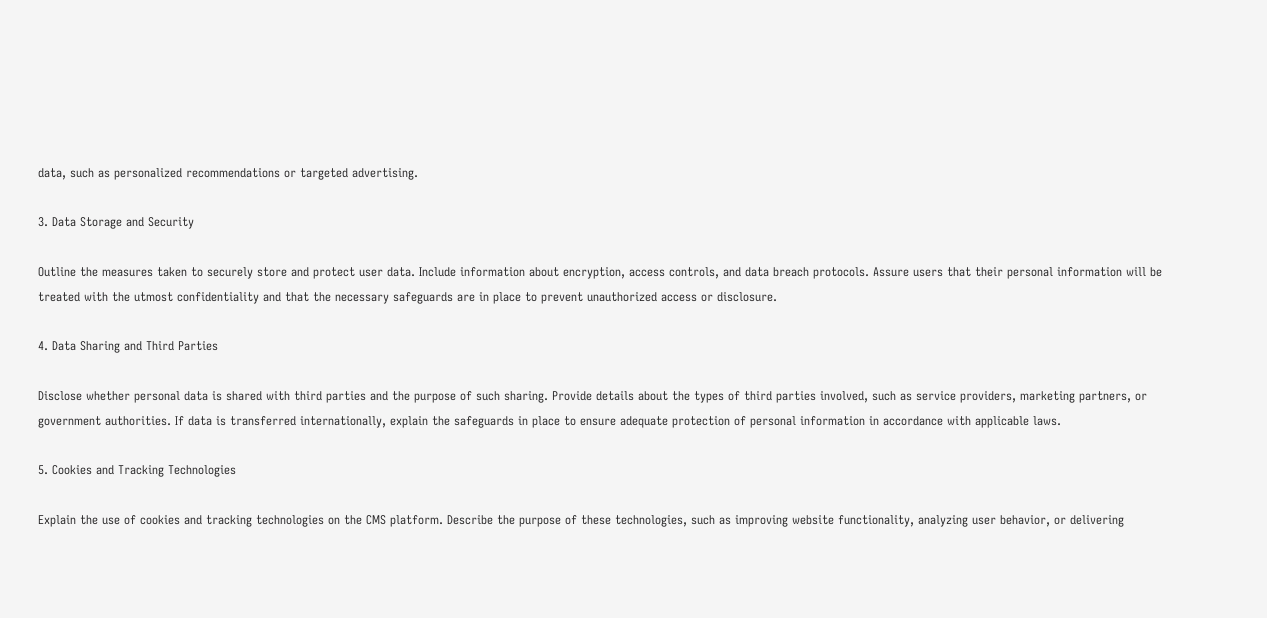data, such as personalized recommendations or targeted advertising.

3. Data Storage and Security

Outline the measures taken to securely store and protect user data. Include information about encryption, access controls, and data breach protocols. Assure users that their personal information will be treated with the utmost confidentiality and that the necessary safeguards are in place to prevent unauthorized access or disclosure.

4. Data Sharing and Third Parties

Disclose whether personal data is shared with third parties and the purpose of such sharing. Provide details about the types of third parties involved, such as service providers, marketing partners, or government authorities. If data is transferred internationally, explain the safeguards in place to ensure adequate protection of personal information in accordance with applicable laws.

5. Cookies and Tracking Technologies

Explain the use of cookies and tracking technologies on the CMS platform. Describe the purpose of these technologies, such as improving website functionality, analyzing user behavior, or delivering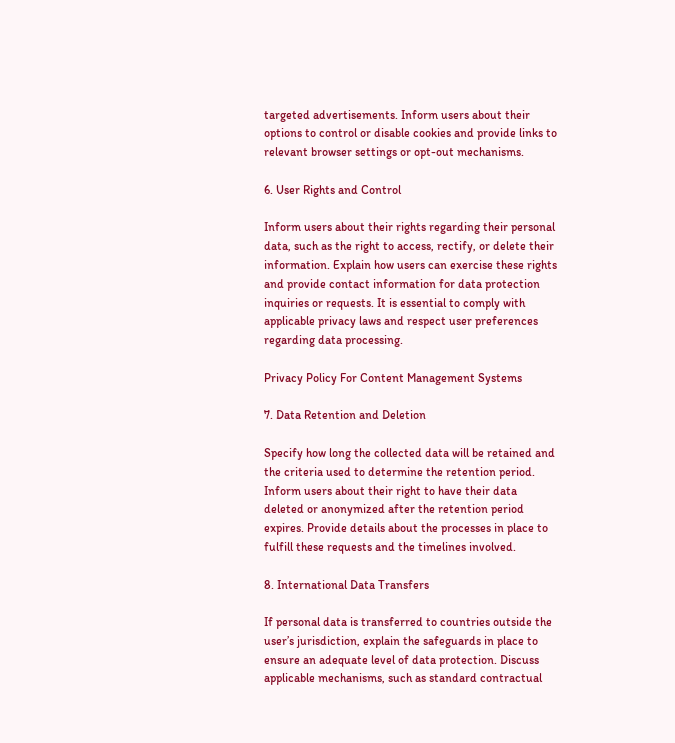targeted advertisements. Inform users about their options to control or disable cookies and provide links to relevant browser settings or opt-out mechanisms.

6. User Rights and Control

Inform users about their rights regarding their personal data, such as the right to access, rectify, or delete their information. Explain how users can exercise these rights and provide contact information for data protection inquiries or requests. It is essential to comply with applicable privacy laws and respect user preferences regarding data processing.

Privacy Policy For Content Management Systems

7. Data Retention and Deletion

Specify how long the collected data will be retained and the criteria used to determine the retention period. Inform users about their right to have their data deleted or anonymized after the retention period expires. Provide details about the processes in place to fulfill these requests and the timelines involved.

8. International Data Transfers

If personal data is transferred to countries outside the user’s jurisdiction, explain the safeguards in place to ensure an adequate level of data protection. Discuss applicable mechanisms, such as standard contractual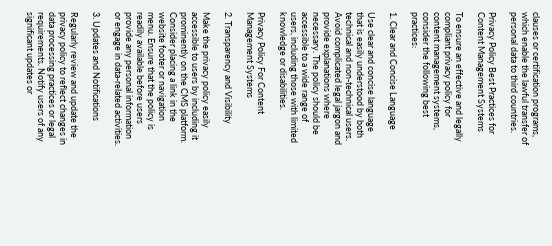clauses or certification programs, which enable the lawful transfer of personal data to third countries.

Privacy Policy Best Practices for Content Management Systems

To ensure an effective and legally compliant privacy policy for content management systems, consider the following best practices:

1. Clear and Concise Language

Use clear and concise language that is easily understood by both technical and non-technical users. Avoid complicated legal jargon and provide explanations where necessary. The policy should be accessible to a wide range of users, including those with limited knowledge or disabilities.

Privacy Policy For Content Management Systems

2. Transparency and Visibility

Make the privacy policy easily accessible to users by including it prominently on the CMS platform. Consider placing a link in the website footer or navigation menu. Ensure that the policy is readily available before users provide any personal information or engage in data-related activities.

3. Updates and Notifications

Regularly review and update the privacy policy to reflect changes in data processing practices or legal requirements. Notify users of any significant updates or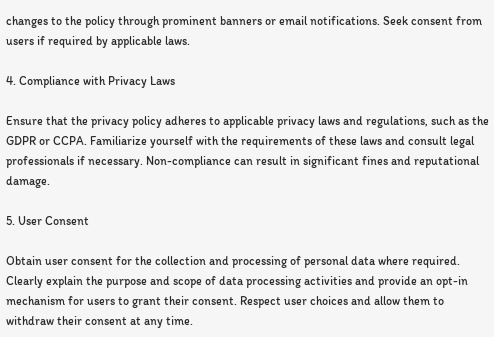changes to the policy through prominent banners or email notifications. Seek consent from users if required by applicable laws.

4. Compliance with Privacy Laws

Ensure that the privacy policy adheres to applicable privacy laws and regulations, such as the GDPR or CCPA. Familiarize yourself with the requirements of these laws and consult legal professionals if necessary. Non-compliance can result in significant fines and reputational damage.

5. User Consent

Obtain user consent for the collection and processing of personal data where required. Clearly explain the purpose and scope of data processing activities and provide an opt-in mechanism for users to grant their consent. Respect user choices and allow them to withdraw their consent at any time.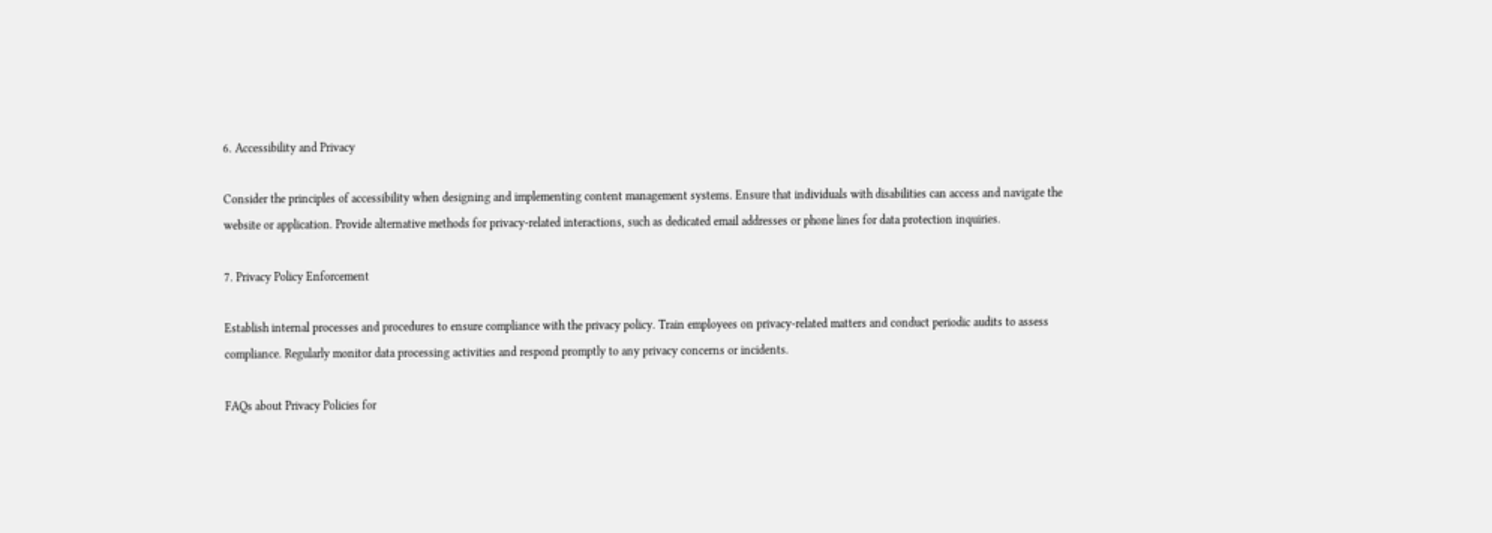6. Accessibility and Privacy

Consider the principles of accessibility when designing and implementing content management systems. Ensure that individuals with disabilities can access and navigate the website or application. Provide alternative methods for privacy-related interactions, such as dedicated email addresses or phone lines for data protection inquiries.

7. Privacy Policy Enforcement

Establish internal processes and procedures to ensure compliance with the privacy policy. Train employees on privacy-related matters and conduct periodic audits to assess compliance. Regularly monitor data processing activities and respond promptly to any privacy concerns or incidents.

FAQs about Privacy Policies for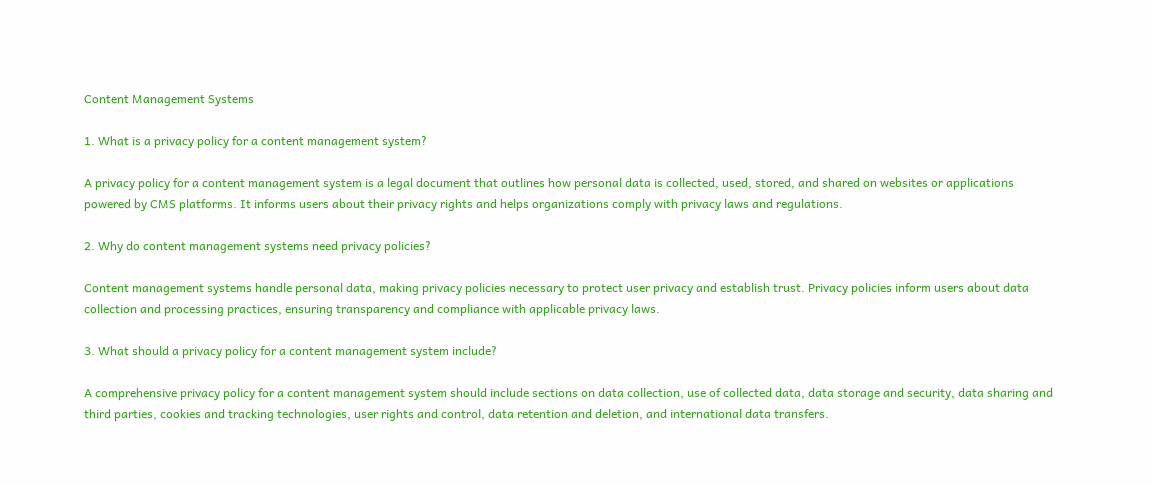Content Management Systems

1. What is a privacy policy for a content management system?

A privacy policy for a content management system is a legal document that outlines how personal data is collected, used, stored, and shared on websites or applications powered by CMS platforms. It informs users about their privacy rights and helps organizations comply with privacy laws and regulations.

2. Why do content management systems need privacy policies?

Content management systems handle personal data, making privacy policies necessary to protect user privacy and establish trust. Privacy policies inform users about data collection and processing practices, ensuring transparency and compliance with applicable privacy laws.

3. What should a privacy policy for a content management system include?

A comprehensive privacy policy for a content management system should include sections on data collection, use of collected data, data storage and security, data sharing and third parties, cookies and tracking technologies, user rights and control, data retention and deletion, and international data transfers.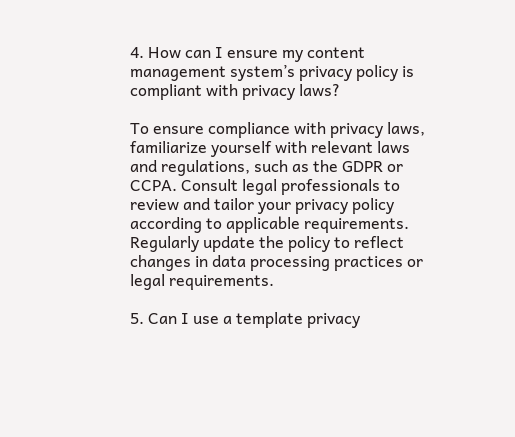4. How can I ensure my content management system’s privacy policy is compliant with privacy laws?

To ensure compliance with privacy laws, familiarize yourself with relevant laws and regulations, such as the GDPR or CCPA. Consult legal professionals to review and tailor your privacy policy according to applicable requirements. Regularly update the policy to reflect changes in data processing practices or legal requirements.

5. Can I use a template privacy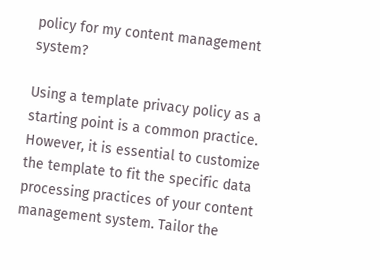policy for my content management system?

Using a template privacy policy as a starting point is a common practice. However, it is essential to customize the template to fit the specific data processing practices of your content management system. Tailor the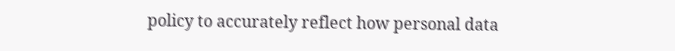policy to accurately reflect how personal data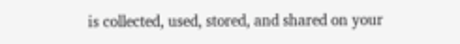is collected, used, stored, and shared on your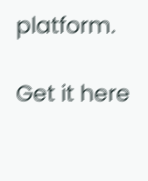platform.

Get it here